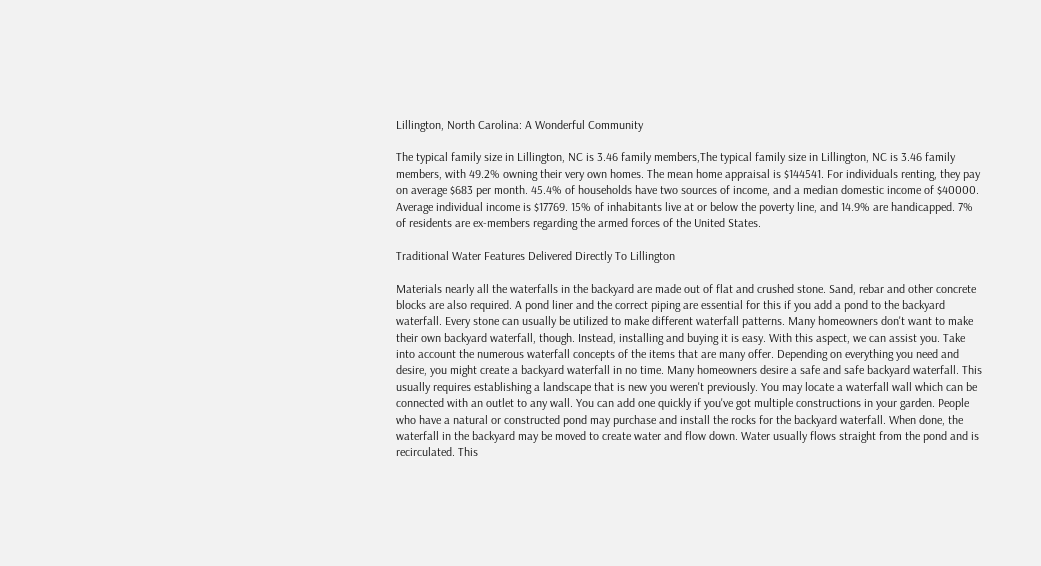Lillington, North Carolina: A Wonderful Community

The typical family size in Lillington, NC is 3.46 family members,The typical family size in Lillington, NC is 3.46 family members, with 49.2% owning their very own homes. The mean home appraisal is $144541. For individuals renting, they pay on average $683 per month. 45.4% of households have two sources of income, and a median domestic income of $40000. Average individual income is $17769. 15% of inhabitants live at or below the poverty line, and 14.9% are handicapped. 7% of residents are ex-members regarding the armed forces of the United States.

Traditional Water Features Delivered Directly To Lillington

Materials nearly all the waterfalls in the backyard are made out of flat and crushed stone. Sand, rebar and other concrete blocks are also required. A pond liner and the correct piping are essential for this if you add a pond to the backyard waterfall. Every stone can usually be utilized to make different waterfall patterns. Many homeowners don't want to make their own backyard waterfall, though. Instead, installing and buying it is easy. With this aspect, we can assist you. Take into account the numerous waterfall concepts of the items that are many offer. Depending on everything you need and desire, you might create a backyard waterfall in no time. Many homeowners desire a safe and safe backyard waterfall. This usually requires establishing a landscape that is new you weren't previously. You may locate a waterfall wall which can be connected with an outlet to any wall. You can add one quickly if you've got multiple constructions in your garden. People who have a natural or constructed pond may purchase and install the rocks for the backyard waterfall. When done, the waterfall in the backyard may be moved to create water and flow down. Water usually flows straight from the pond and is recirculated. This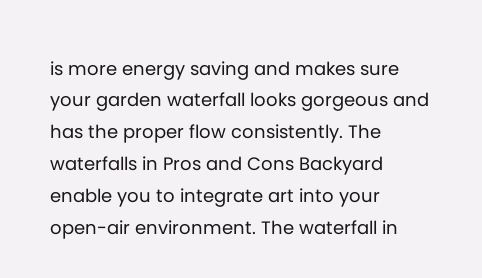is more energy saving and makes sure your garden waterfall looks gorgeous and has the proper flow consistently. The waterfalls in Pros and Cons Backyard enable you to integrate art into your open-air environment. The waterfall in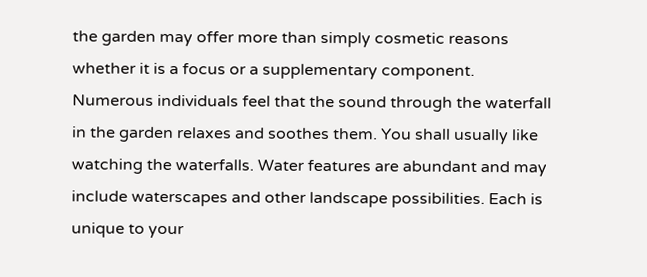the garden may offer more than simply cosmetic reasons whether it is a focus or a supplementary component. Numerous individuals feel that the sound through the waterfall in the garden relaxes and soothes them. You shall usually like watching the waterfalls. Water features are abundant and may include waterscapes and other landscape possibilities. Each is unique to your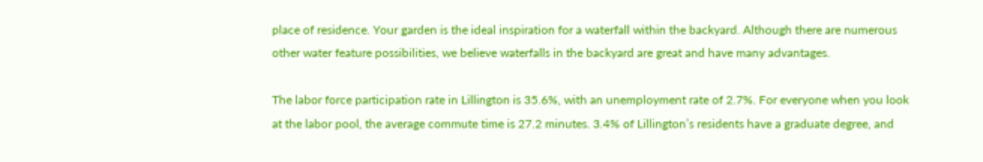place of residence. Your garden is the ideal inspiration for a waterfall within the backyard. Although there are numerous other water feature possibilities, we believe waterfalls in the backyard are great and have many advantages.

The labor force participation rate in Lillington is 35.6%, with an unemployment rate of 2.7%. For everyone when you look at the labor pool, the average commute time is 27.2 minutes. 3.4% of Lillington’s residents have a graduate degree, and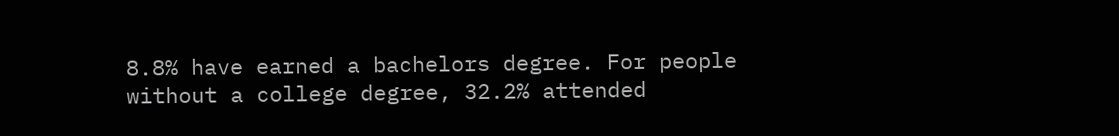8.8% have earned a bachelors degree. For people without a college degree, 32.2% attended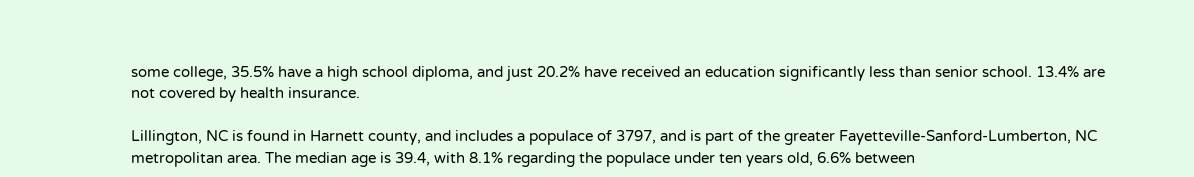some college, 35.5% have a high school diploma, and just 20.2% have received an education significantly less than senior school. 13.4% are not covered by health insurance.

Lillington, NC is found in Harnett county, and includes a populace of 3797, and is part of the greater Fayetteville-Sanford-Lumberton, NC metropolitan area. The median age is 39.4, with 8.1% regarding the populace under ten years old, 6.6% between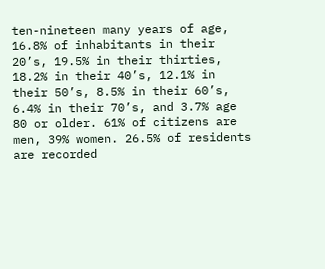ten-nineteen many years of age, 16.8% of inhabitants in their 20’s, 19.5% in their thirties, 18.2% in their 40’s, 12.1% in their 50’s, 8.5% in their 60’s, 6.4% in their 70’s, and 3.7% age 80 or older. 61% of citizens are men, 39% women. 26.5% of residents are recorded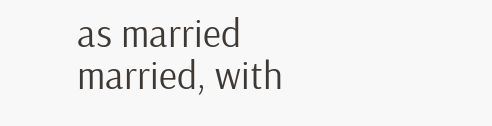as married married, with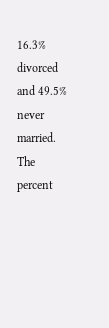16.3% divorced and 49.5% never married. The percent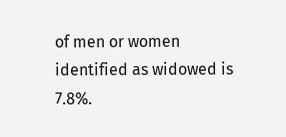of men or women identified as widowed is 7.8%.